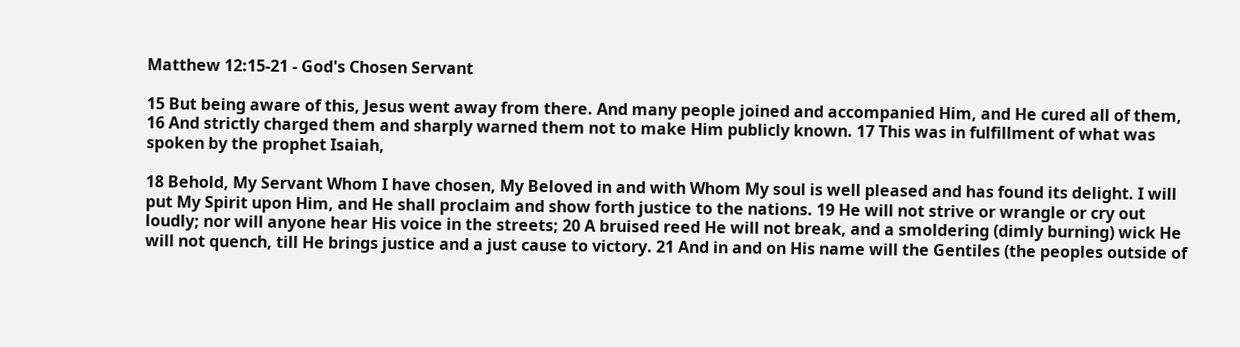Matthew 12:15-21 - God's Chosen Servant

15 But being aware of this, Jesus went away from there. And many people joined and accompanied Him, and He cured all of them, 16 And strictly charged them and sharply warned them not to make Him publicly known. 17 This was in fulfillment of what was spoken by the prophet Isaiah,

18 Behold, My Servant Whom I have chosen, My Beloved in and with Whom My soul is well pleased and has found its delight. I will put My Spirit upon Him, and He shall proclaim and show forth justice to the nations. 19 He will not strive or wrangle or cry out loudly; nor will anyone hear His voice in the streets; 20 A bruised reed He will not break, and a smoldering (dimly burning) wick He will not quench, till He brings justice and a just cause to victory. 21 And in and on His name will the Gentiles (the peoples outside of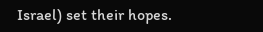Israel) set their hopes.